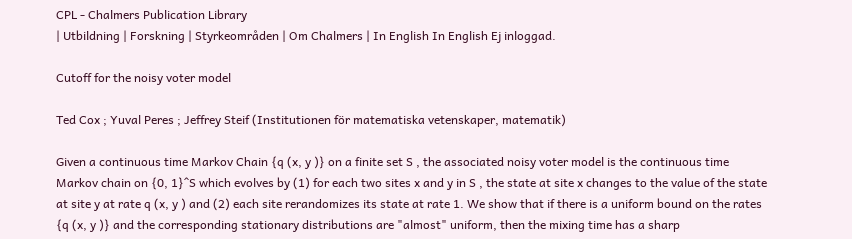CPL - Chalmers Publication Library
| Utbildning | Forskning | Styrkeområden | Om Chalmers | In English In English Ej inloggad.

Cutoff for the noisy voter model

Ted Cox ; Yuval Peres ; Jeffrey Steif (Institutionen för matematiska vetenskaper, matematik)

Given a continuous time Markov Chain {q (x, y )} on a finite set S , the associated noisy voter model is the continuous time Markov chain on {0, 1}^S which evolves by (1) for each two sites x and y in S , the state at site x changes to the value of the state at site y at rate q (x, y ) and (2) each site rerandomizes its state at rate 1. We show that if there is a uniform bound on the rates {q (x, y )} and the corresponding stationary distributions are "almost" uniform, then the mixing time has a sharp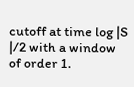cutoff at time log |S |/2 with a window of order 1.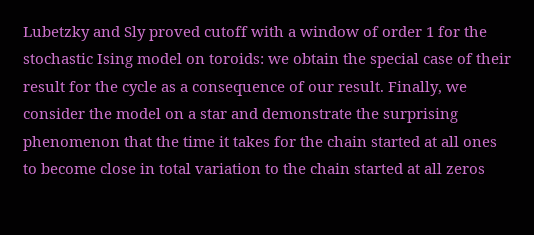Lubetzky and Sly proved cutoff with a window of order 1 for the stochastic Ising model on toroids: we obtain the special case of their result for the cycle as a consequence of our result. Finally, we consider the model on a star and demonstrate the surprising phenomenon that the time it takes for the chain started at all ones to become close in total variation to the chain started at all zeros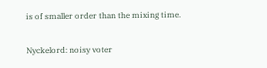is of smaller order than the mixing time.

Nyckelord: noisy voter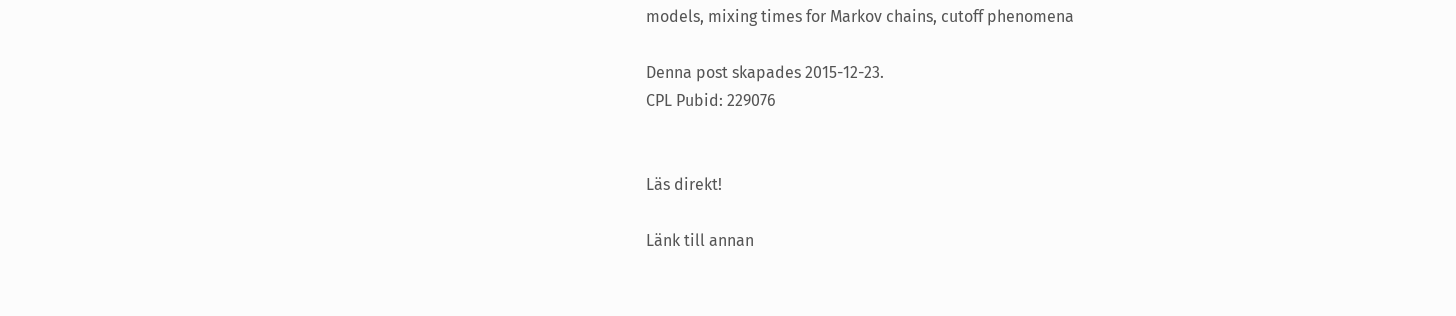models, mixing times for Markov chains, cutoff phenomena

Denna post skapades 2015-12-23.
CPL Pubid: 229076


Läs direkt!

Länk till annan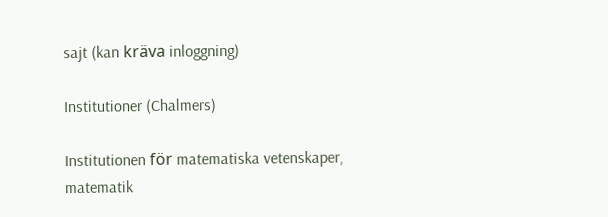sajt (kan kräva inloggning)

Institutioner (Chalmers)

Institutionen för matematiska vetenskaper, matematik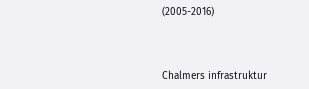(2005-2016)



Chalmers infrastruktur